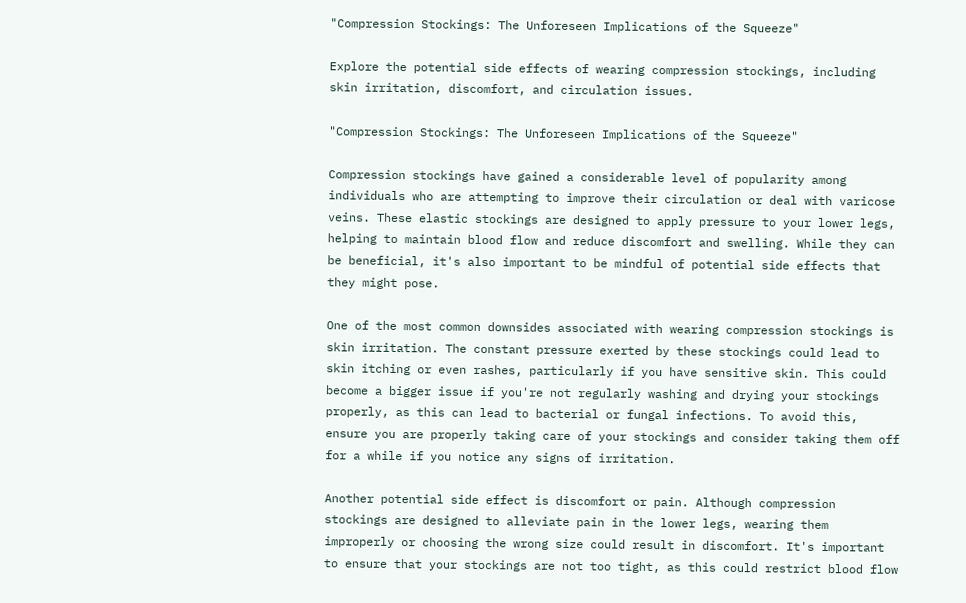"Compression Stockings: The Unforeseen Implications of the Squeeze"

Explore the potential side effects of wearing compression stockings, including skin irritation, discomfort, and circulation issues.

"Compression Stockings: The Unforeseen Implications of the Squeeze"

Compression stockings have gained a considerable level of popularity among individuals who are attempting to improve their circulation or deal with varicose veins. These elastic stockings are designed to apply pressure to your lower legs, helping to maintain blood flow and reduce discomfort and swelling. While they can be beneficial, it's also important to be mindful of potential side effects that they might pose.

One of the most common downsides associated with wearing compression stockings is skin irritation. The constant pressure exerted by these stockings could lead to skin itching or even rashes, particularly if you have sensitive skin. This could become a bigger issue if you're not regularly washing and drying your stockings properly, as this can lead to bacterial or fungal infections. To avoid this, ensure you are properly taking care of your stockings and consider taking them off for a while if you notice any signs of irritation.

Another potential side effect is discomfort or pain. Although compression stockings are designed to alleviate pain in the lower legs, wearing them improperly or choosing the wrong size could result in discomfort. It's important to ensure that your stockings are not too tight, as this could restrict blood flow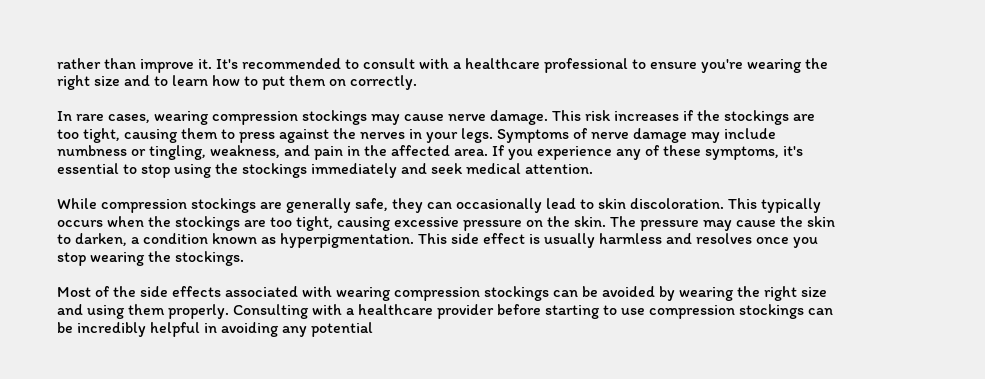rather than improve it. It's recommended to consult with a healthcare professional to ensure you're wearing the right size and to learn how to put them on correctly.

In rare cases, wearing compression stockings may cause nerve damage. This risk increases if the stockings are too tight, causing them to press against the nerves in your legs. Symptoms of nerve damage may include numbness or tingling, weakness, and pain in the affected area. If you experience any of these symptoms, it's essential to stop using the stockings immediately and seek medical attention.

While compression stockings are generally safe, they can occasionally lead to skin discoloration. This typically occurs when the stockings are too tight, causing excessive pressure on the skin. The pressure may cause the skin to darken, a condition known as hyperpigmentation. This side effect is usually harmless and resolves once you stop wearing the stockings.

Most of the side effects associated with wearing compression stockings can be avoided by wearing the right size and using them properly. Consulting with a healthcare provider before starting to use compression stockings can be incredibly helpful in avoiding any potential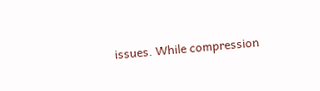issues. While compression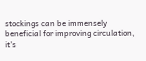stockings can be immensely beneficial for improving circulation, it's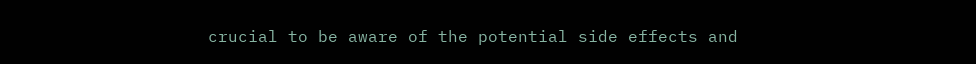crucial to be aware of the potential side effects and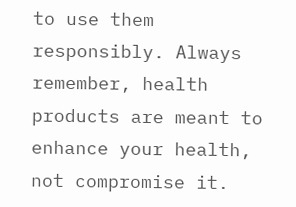to use them responsibly. Always remember, health products are meant to enhance your health, not compromise it.